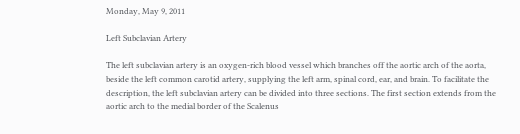Monday, May 9, 2011

Left Subclavian Artery

The left subclavian artery is an oxygen-rich blood vessel which branches off the aortic arch of the aorta, beside the left common carotid artery, supplying the left arm, spinal cord, ear, and brain. To facilitate the description, the left subclavian artery can be divided into three sections. The first section extends from the aortic arch to the medial border of the Scalenus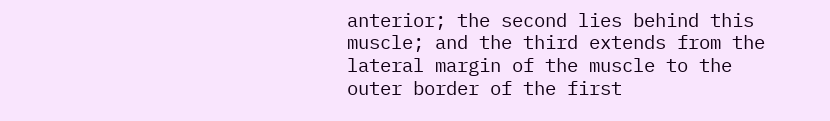anterior; the second lies behind this muscle; and the third extends from the lateral margin of the muscle to the outer border of the first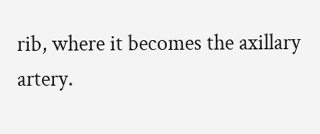rib, where it becomes the axillary artery.